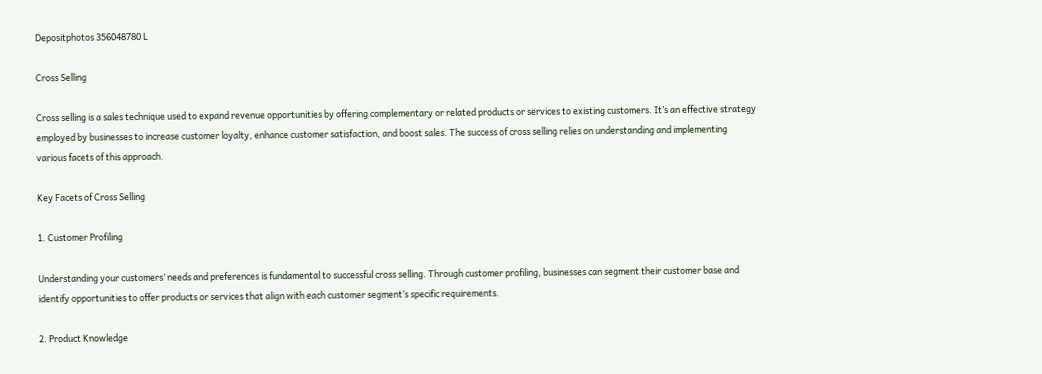Depositphotos 356048780 L

Cross Selling

Cross selling is a sales technique used to expand revenue opportunities by offering complementary or related products or services to existing customers. It’s an effective strategy employed by businesses to increase customer loyalty, enhance customer satisfaction, and boost sales. The success of cross selling relies on understanding and implementing various facets of this approach.

Key Facets of Cross Selling

1. Customer Profiling

Understanding your customers’ needs and preferences is fundamental to successful cross selling. Through customer profiling, businesses can segment their customer base and identify opportunities to offer products or services that align with each customer segment’s specific requirements.

2. Product Knowledge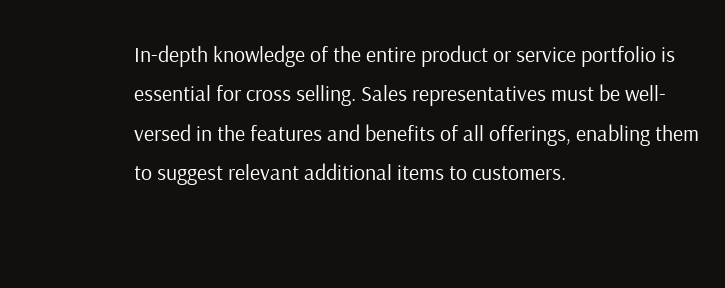In-depth knowledge of the entire product or service portfolio is essential for cross selling. Sales representatives must be well-versed in the features and benefits of all offerings, enabling them to suggest relevant additional items to customers.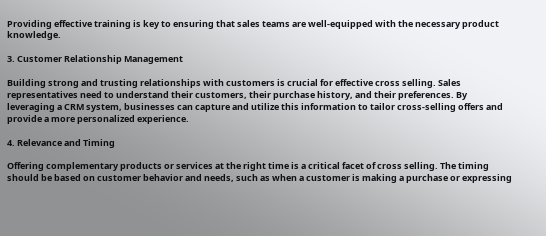Providing effective training is key to ensuring that sales teams are well-equipped with the necessary product knowledge.

3. Customer Relationship Management

Building strong and trusting relationships with customers is crucial for effective cross selling. Sales representatives need to understand their customers, their purchase history, and their preferences. By leveraging a CRM system, businesses can capture and utilize this information to tailor cross-selling offers and provide a more personalized experience.

4. Relevance and Timing

Offering complementary products or services at the right time is a critical facet of cross selling. The timing should be based on customer behavior and needs, such as when a customer is making a purchase or expressing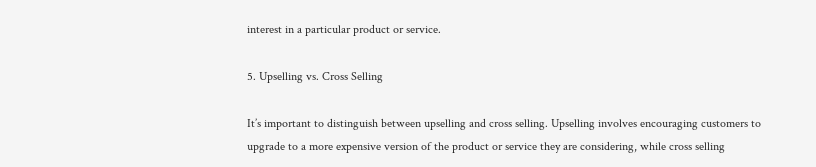interest in a particular product or service.

5. Upselling vs. Cross Selling

It’s important to distinguish between upselling and cross selling. Upselling involves encouraging customers to upgrade to a more expensive version of the product or service they are considering, while cross selling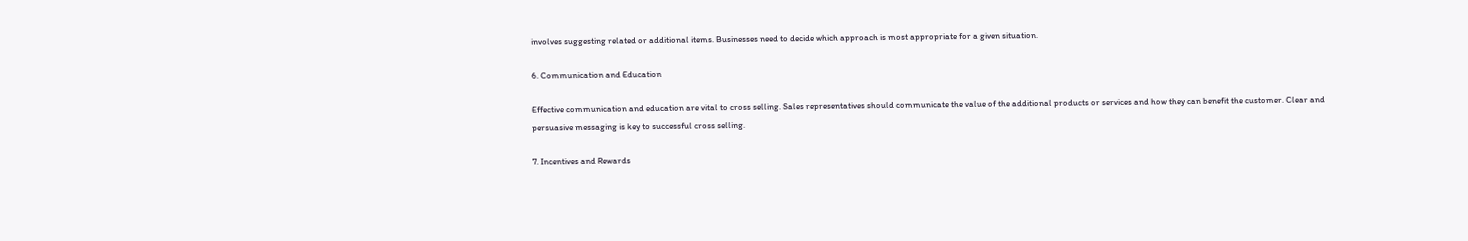involves suggesting related or additional items. Businesses need to decide which approach is most appropriate for a given situation.

6. Communication and Education

Effective communication and education are vital to cross selling. Sales representatives should communicate the value of the additional products or services and how they can benefit the customer. Clear and persuasive messaging is key to successful cross selling.

7. Incentives and Rewards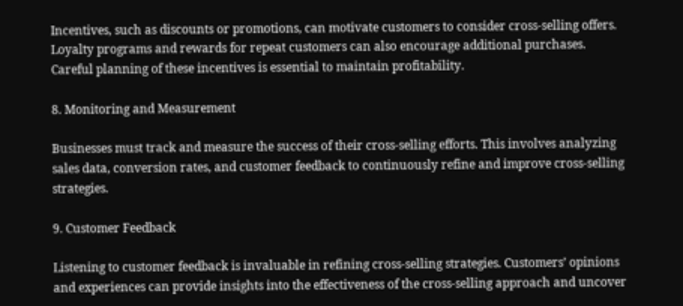Incentives, such as discounts or promotions, can motivate customers to consider cross-selling offers. Loyalty programs and rewards for repeat customers can also encourage additional purchases. Careful planning of these incentives is essential to maintain profitability.

8. Monitoring and Measurement

Businesses must track and measure the success of their cross-selling efforts. This involves analyzing sales data, conversion rates, and customer feedback to continuously refine and improve cross-selling strategies.

9. Customer Feedback

Listening to customer feedback is invaluable in refining cross-selling strategies. Customers’ opinions and experiences can provide insights into the effectiveness of the cross-selling approach and uncover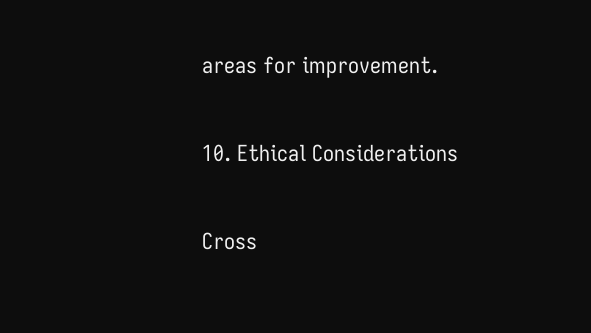areas for improvement.

10. Ethical Considerations

Cross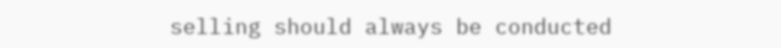selling should always be conducted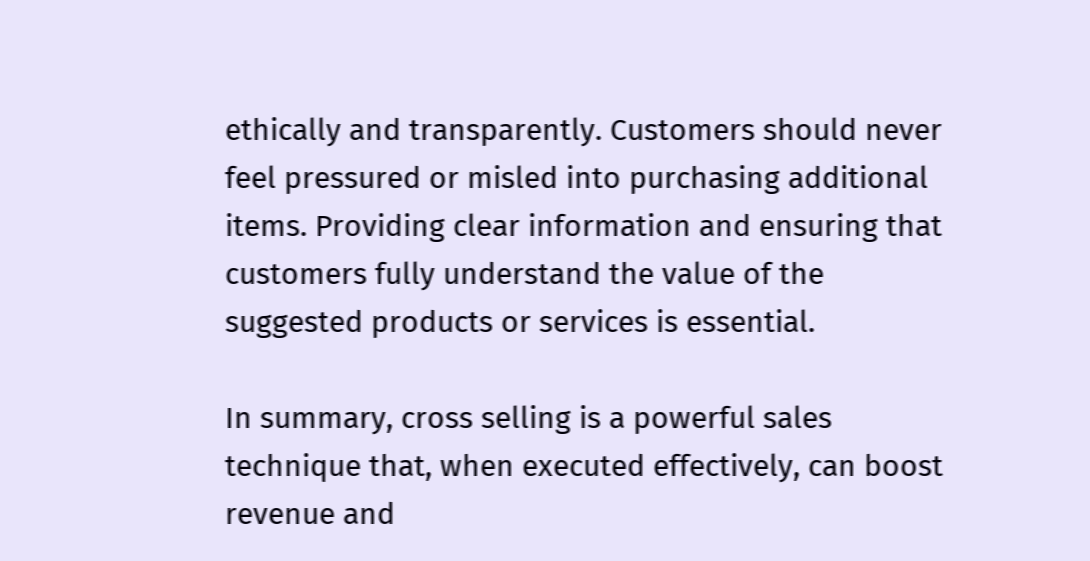ethically and transparently. Customers should never feel pressured or misled into purchasing additional items. Providing clear information and ensuring that customers fully understand the value of the suggested products or services is essential.

In summary, cross selling is a powerful sales technique that, when executed effectively, can boost revenue and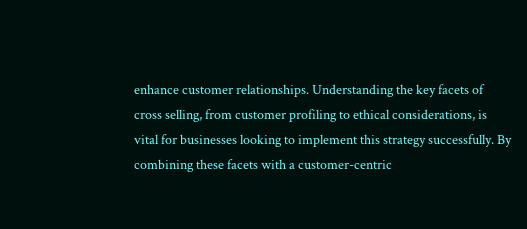enhance customer relationships. Understanding the key facets of cross selling, from customer profiling to ethical considerations, is vital for businesses looking to implement this strategy successfully. By combining these facets with a customer-centric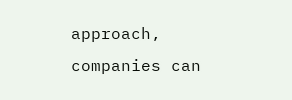approach, companies can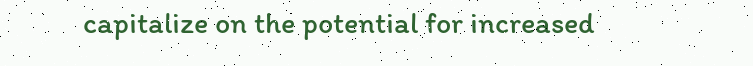capitalize on the potential for increased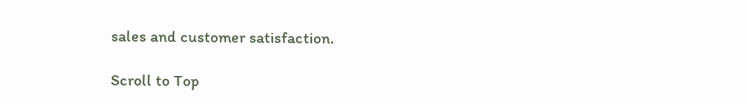sales and customer satisfaction.

Scroll to Top